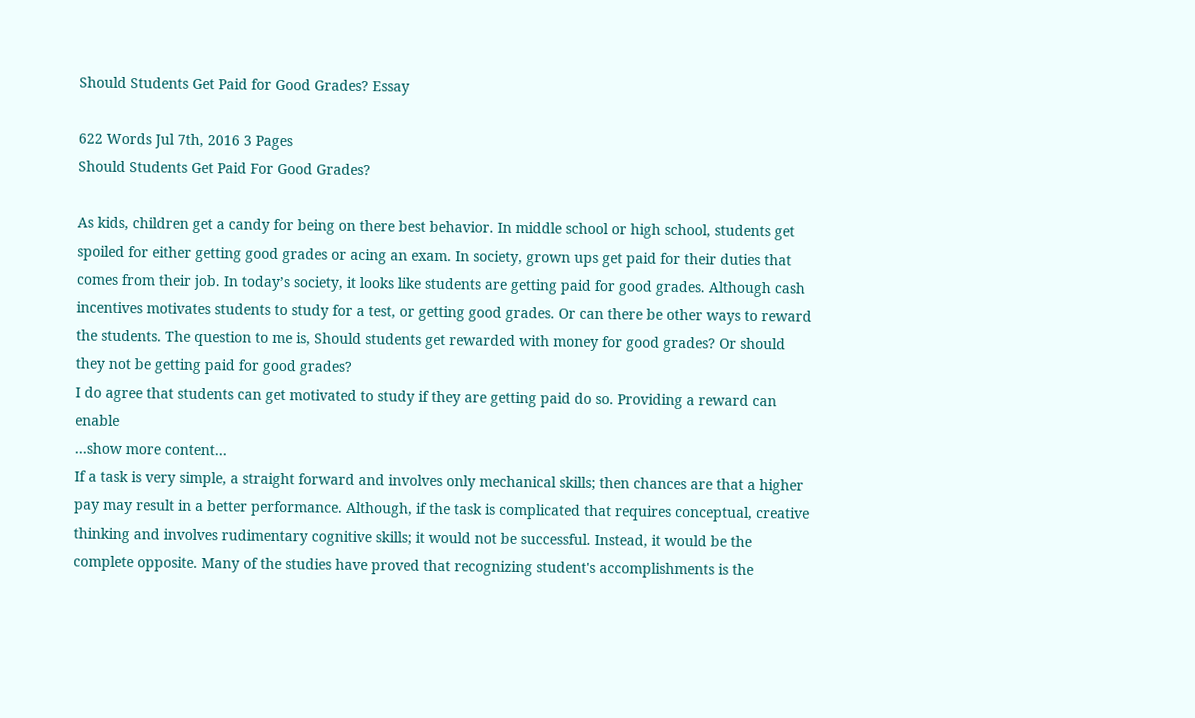Should Students Get Paid for Good Grades? Essay

622 Words Jul 7th, 2016 3 Pages
Should Students Get Paid For Good Grades?

As kids, children get a candy for being on there best behavior. In middle school or high school, students get spoiled for either getting good grades or acing an exam. In society, grown ups get paid for their duties that comes from their job. In today’s society, it looks like students are getting paid for good grades. Although cash incentives motivates students to study for a test, or getting good grades. Or can there be other ways to reward the students. The question to me is, Should students get rewarded with money for good grades? Or should they not be getting paid for good grades?
I do agree that students can get motivated to study if they are getting paid do so. Providing a reward can enable
…show more content…
If a task is very simple, a straight forward and involves only mechanical skills; then chances are that a higher pay may result in a better performance. Although, if the task is complicated that requires conceptual, creative thinking and involves rudimentary cognitive skills; it would not be successful. Instead, it would be the complete opposite. Many of the studies have proved that recognizing student's accomplishments is the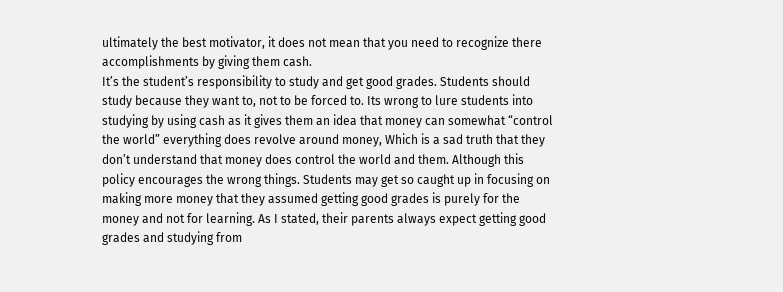ultimately the best motivator, it does not mean that you need to recognize there accomplishments by giving them cash.
It’s the student’s responsibility to study and get good grades. Students should study because they want to, not to be forced to. Its wrong to lure students into studying by using cash as it gives them an idea that money can somewhat “control the world” everything does revolve around money, Which is a sad truth that they don’t understand that money does control the world and them. Although this policy encourages the wrong things. Students may get so caught up in focusing on making more money that they assumed getting good grades is purely for the money and not for learning. As I stated, their parents always expect getting good grades and studying from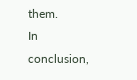them.
In conclusion,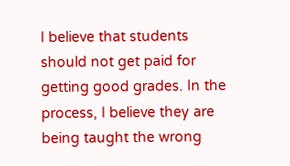I believe that students should not get paid for getting good grades. In the process, I believe they are being taught the wrong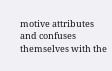motive attributes and confuses themselves with the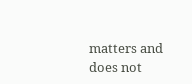matters and does not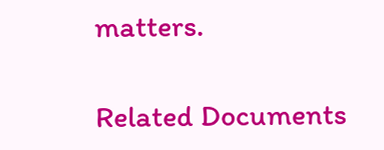matters.

Related Documents